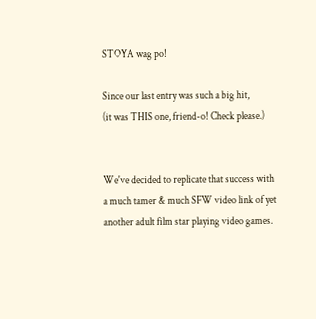STOYA wag po!

Since our last entry was such a big hit,
(it was THIS one, friend-o! Check please.)


We've decided to replicate that success with a much tamer & much SFW video link of yet another adult film star playing video games.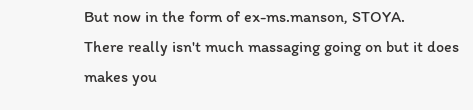But now in the form of ex-ms.manson, STOYA.
There really isn't much massaging going on but it does makes you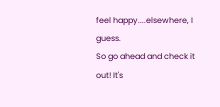feel happy....elsewhere, I guess.
So go ahead and check it out! It's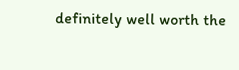definitely well worth the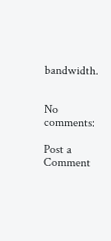bandwidth.


No comments:

Post a Comment